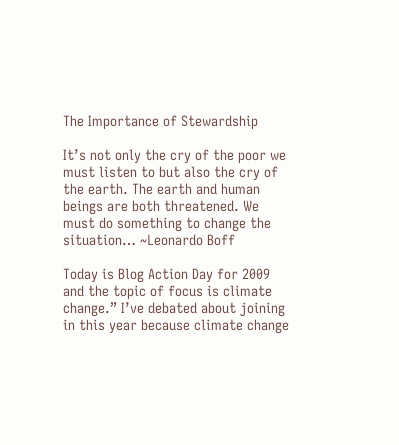The Importance of Stewardship

It’s not only the cry of the poor we must listen to but also the cry of the earth. The earth and human beings are both threatened. We must do something to change the situation… ~Leonardo Boff

Today is Blog Action Day for 2009 and the topic of focus is climate change.” I’ve debated about joining in this year because climate change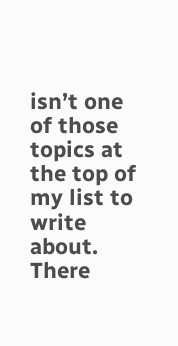isn’t one of those topics at the top of my list to write about. There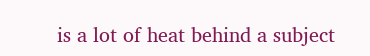is a lot of heat behind a subject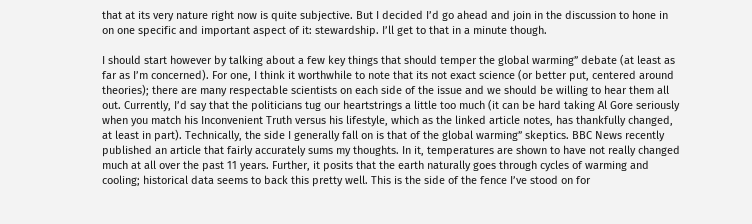that at its very nature right now is quite subjective. But I decided I’d go ahead and join in the discussion to hone in on one specific and important aspect of it: stewardship. I’ll get to that in a minute though.

I should start however by talking about a few key things that should temper the global warming” debate (at least as far as I’m concerned). For one, I think it worthwhile to note that its not exact science (or better put, centered around theories); there are many respectable scientists on each side of the issue and we should be willing to hear them all out. Currently, I’d say that the politicians tug our heartstrings a little too much (it can be hard taking Al Gore seriously when you match his Inconvenient Truth versus his lifestyle, which as the linked article notes, has thankfully changed, at least in part). Technically, the side I generally fall on is that of the global warming” skeptics. BBC News recently published an article that fairly accurately sums my thoughts. In it, temperatures are shown to have not really changed much at all over the past 11 years. Further, it posits that the earth naturally goes through cycles of warming and cooling; historical data seems to back this pretty well. This is the side of the fence I’ve stood on for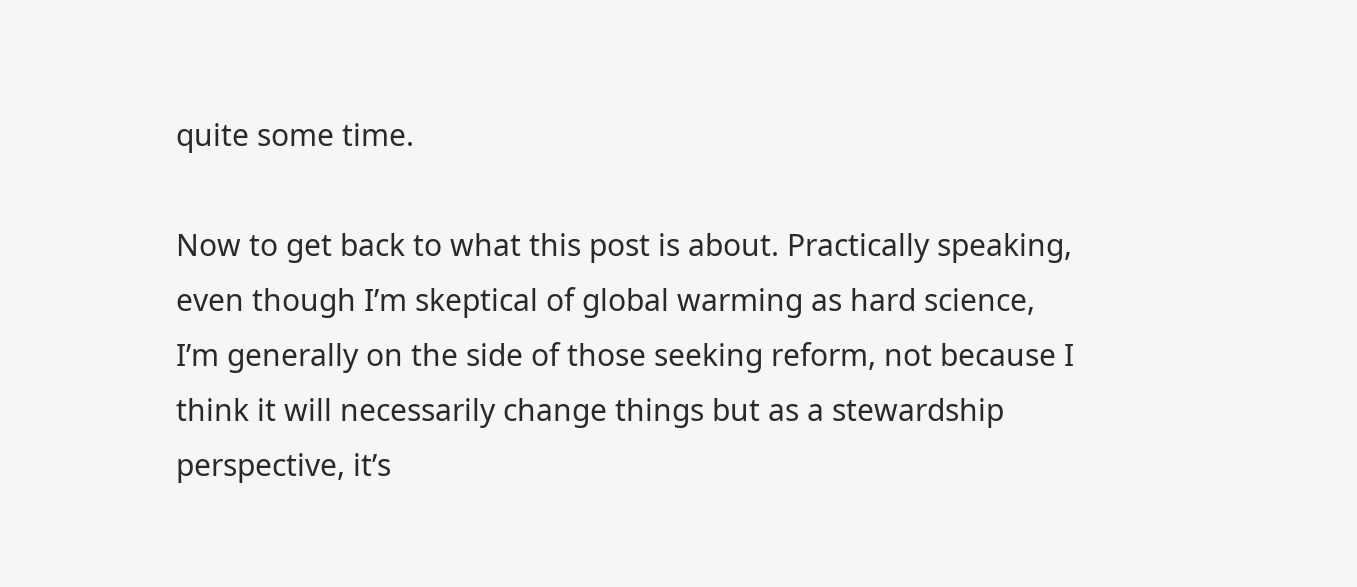quite some time.

Now to get back to what this post is about. Practically speaking, even though I’m skeptical of global warming as hard science, I’m generally on the side of those seeking reform, not because I think it will necessarily change things but as a stewardship perspective, it’s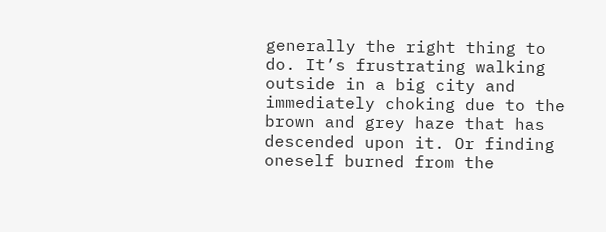generally the right thing to do. It’s frustrating walking outside in a big city and immediately choking due to the brown and grey haze that has descended upon it. Or finding oneself burned from the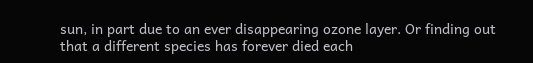sun, in part due to an ever disappearing ozone layer. Or finding out that a different species has forever died each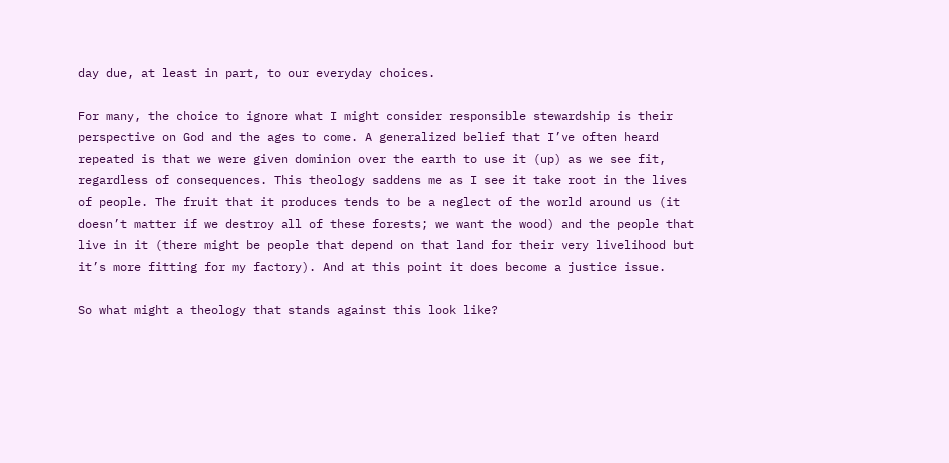day due, at least in part, to our everyday choices.

For many, the choice to ignore what I might consider responsible stewardship is their perspective on God and the ages to come. A generalized belief that I’ve often heard repeated is that we were given dominion over the earth to use it (up) as we see fit, regardless of consequences. This theology saddens me as I see it take root in the lives of people. The fruit that it produces tends to be a neglect of the world around us (it doesn’t matter if we destroy all of these forests; we want the wood) and the people that live in it (there might be people that depend on that land for their very livelihood but it’s more fitting for my factory). And at this point it does become a justice issue.

So what might a theology that stands against this look like?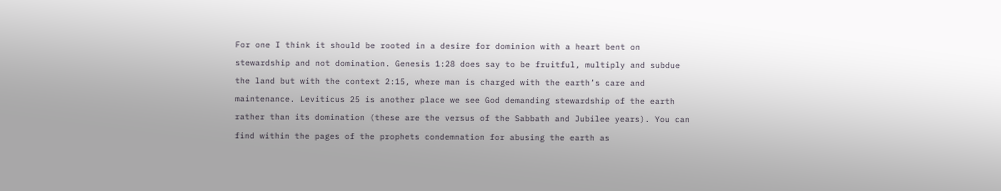For one I think it should be rooted in a desire for dominion with a heart bent on stewardship and not domination. Genesis 1:28 does say to be fruitful, multiply and subdue the land but with the context 2:15, where man is charged with the earth’s care and maintenance. Leviticus 25 is another place we see God demanding stewardship of the earth rather than its domination (these are the versus of the Sabbath and Jubilee years). You can find within the pages of the prophets condemnation for abusing the earth as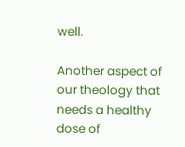well.

Another aspect of our theology that needs a healthy dose of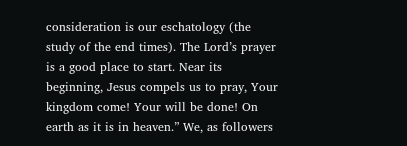consideration is our eschatology (the study of the end times). The Lord’s prayer is a good place to start. Near its beginning, Jesus compels us to pray, Your kingdom come! Your will be done! On earth as it is in heaven.” We, as followers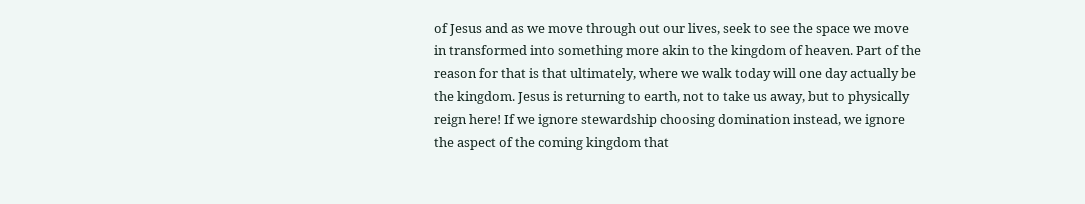of Jesus and as we move through out our lives, seek to see the space we move in transformed into something more akin to the kingdom of heaven. Part of the reason for that is that ultimately, where we walk today will one day actually be the kingdom. Jesus is returning to earth, not to take us away, but to physically reign here! If we ignore stewardship choosing domination instead, we ignore the aspect of the coming kingdom that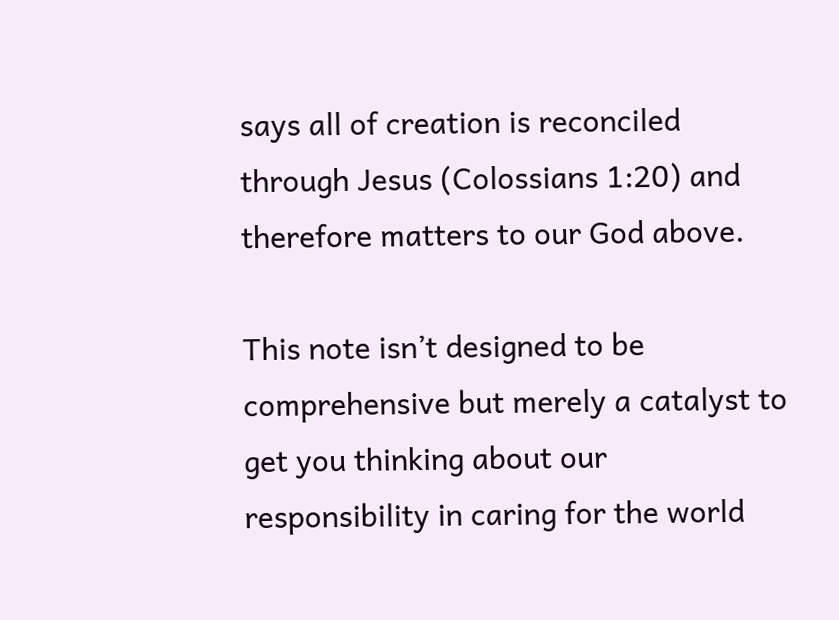says all of creation is reconciled through Jesus (Colossians 1:20) and therefore matters to our God above.

This note isn’t designed to be comprehensive but merely a catalyst to get you thinking about our responsibility in caring for the world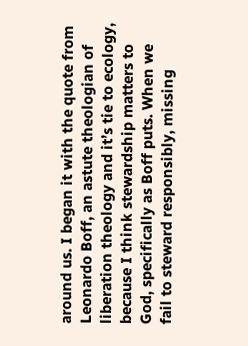around us. I began it with the quote from Leonardo Boff, an astute theologian of liberation theology and it’s tie to ecology, because I think stewardship matters to God, specifically as Boff puts. When we fail to steward responsibly, missing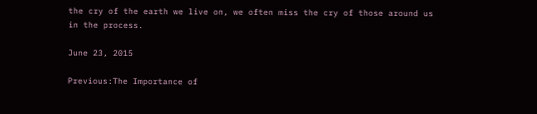the cry of the earth we live on, we often miss the cry of those around us in the process.

June 23, 2015

Previous:The Importance of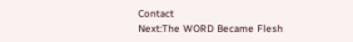Contact
Next:The WORD Became Flesh